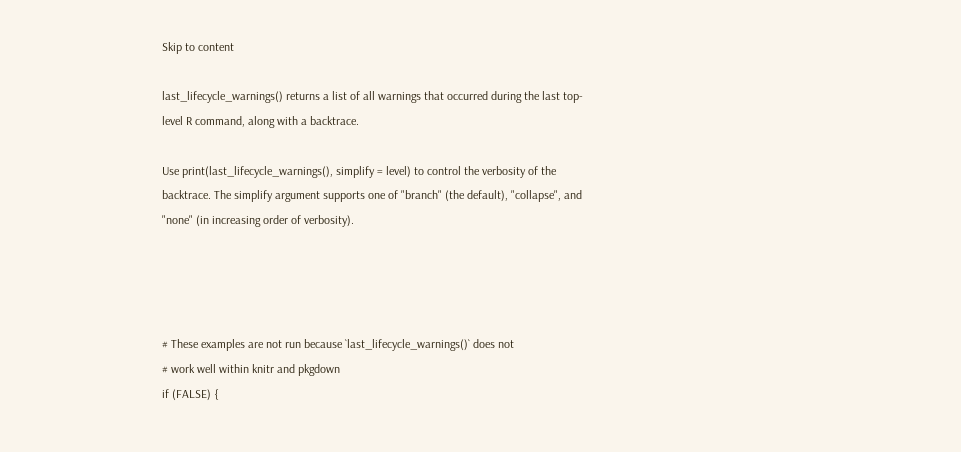Skip to content

last_lifecycle_warnings() returns a list of all warnings that occurred during the last top-level R command, along with a backtrace.

Use print(last_lifecycle_warnings(), simplify = level) to control the verbosity of the backtrace. The simplify argument supports one of "branch" (the default), "collapse", and "none" (in increasing order of verbosity).




# These examples are not run because `last_lifecycle_warnings()` does not
# work well within knitr and pkgdown
if (FALSE) {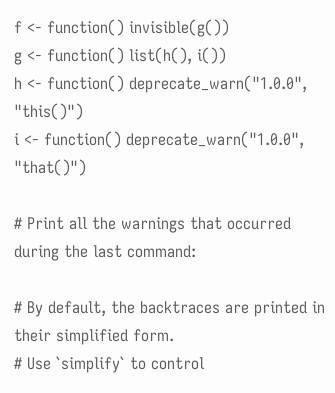f <- function() invisible(g())
g <- function() list(h(), i())
h <- function() deprecate_warn("1.0.0", "this()")
i <- function() deprecate_warn("1.0.0", "that()")

# Print all the warnings that occurred during the last command:

# By default, the backtraces are printed in their simplified form.
# Use `simplify` to control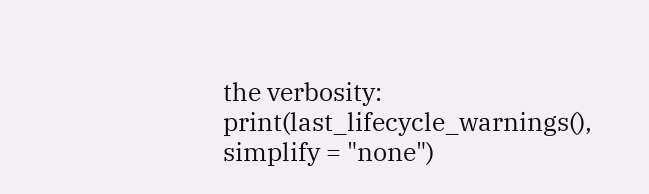the verbosity:
print(last_lifecycle_warnings(), simplify = "none")